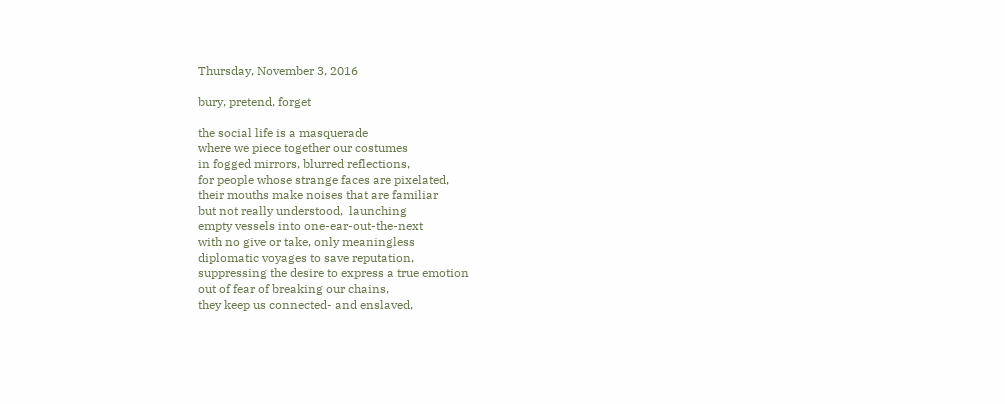Thursday, November 3, 2016

bury, pretend, forget

the social life is a masquerade
where we piece together our costumes
in fogged mirrors, blurred reflections,
for people whose strange faces are pixelated,
their mouths make noises that are familiar
but not really understood,  launching
empty vessels into one-ear-out-the-next
with no give or take, only meaningless
diplomatic voyages to save reputation,
suppressing the desire to express a true emotion
out of fear of breaking our chains,
they keep us connected- and enslaved,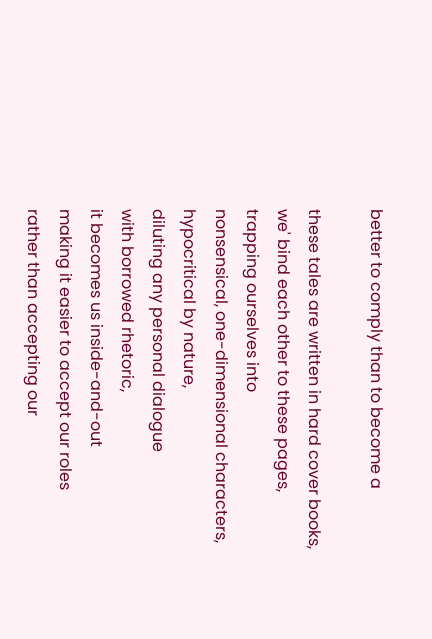better to comply than to become a

these tales are written in hard cover books,
we' bind each other to these pages,
trapping ourselves into
nonsensical, one-dimensional characters,
hypocritical by nature,
diluting any personal dialogue
with borrowed rhetoric,
it becomes us inside-and-out
making it easier to accept our roles
rather than accepting our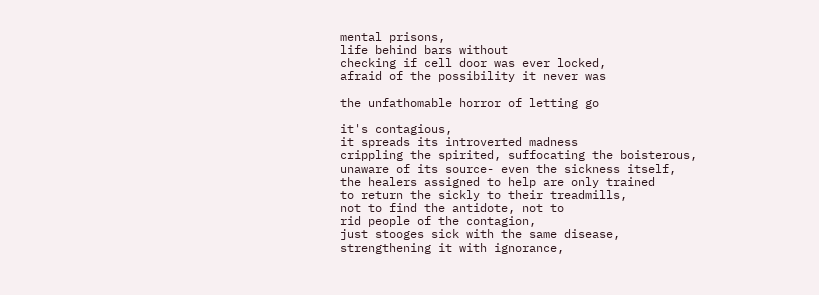mental prisons,
life behind bars without
checking if cell door was ever locked,
afraid of the possibility it never was

the unfathomable horror of letting go

it's contagious,
it spreads its introverted madness
crippling the spirited, suffocating the boisterous,
unaware of its source- even the sickness itself,
the healers assigned to help are only trained
to return the sickly to their treadmills,
not to find the antidote, not to
rid people of the contagion,
just stooges sick with the same disease,
strengthening it with ignorance,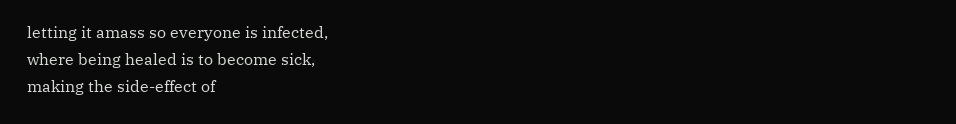letting it amass so everyone is infected,
where being healed is to become sick,
making the side-effect of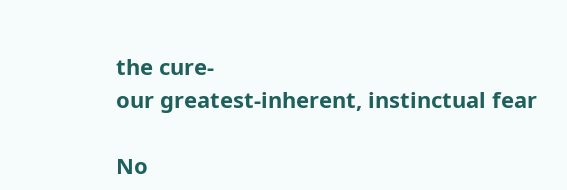the cure-
our greatest-inherent, instinctual fear

No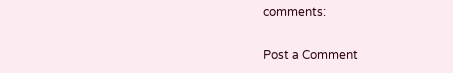comments:

Post a Comment